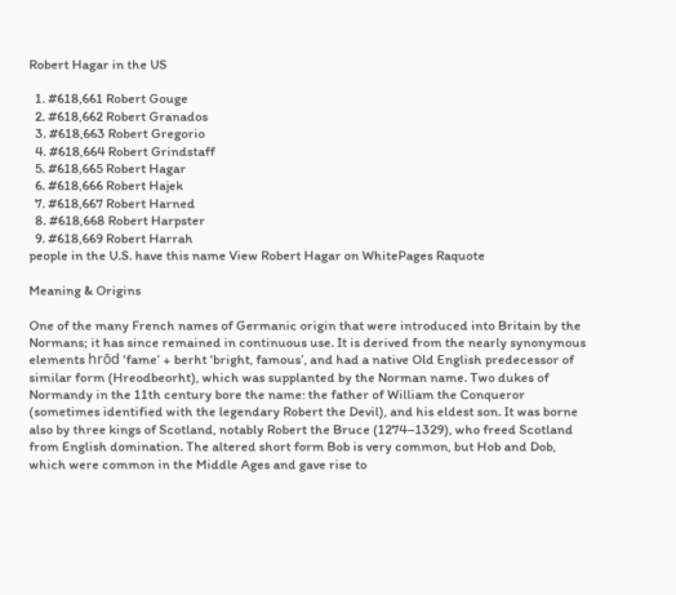Robert Hagar in the US

  1. #618,661 Robert Gouge
  2. #618,662 Robert Granados
  3. #618,663 Robert Gregorio
  4. #618,664 Robert Grindstaff
  5. #618,665 Robert Hagar
  6. #618,666 Robert Hajek
  7. #618,667 Robert Harned
  8. #618,668 Robert Harpster
  9. #618,669 Robert Harrah
people in the U.S. have this name View Robert Hagar on WhitePages Raquote

Meaning & Origins

One of the many French names of Germanic origin that were introduced into Britain by the Normans; it has since remained in continuous use. It is derived from the nearly synonymous elements hrōd ‘fame’ + berht ‘bright, famous’, and had a native Old English predecessor of similar form (Hreodbeorht), which was supplanted by the Norman name. Two dukes of Normandy in the 11th century bore the name: the father of William the Conqueror (sometimes identified with the legendary Robert the Devil), and his eldest son. It was borne also by three kings of Scotland, notably Robert the Bruce (1274–1329), who freed Scotland from English domination. The altered short form Bob is very common, but Hob and Dob, which were common in the Middle Ages and gave rise to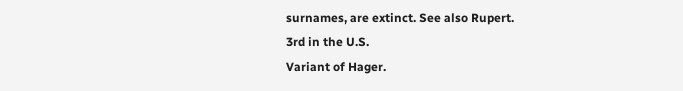surnames, are extinct. See also Rupert.
3rd in the U.S.
Variant of Hager.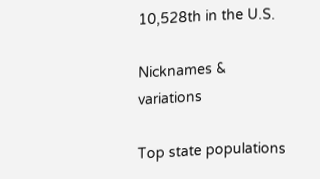10,528th in the U.S.

Nicknames & variations

Top state populations